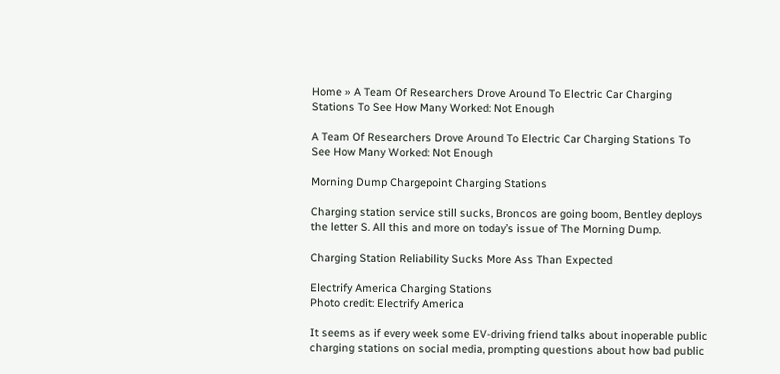Home » A Team Of Researchers Drove Around To Electric Car Charging Stations To See How Many Worked: Not Enough

A Team Of Researchers Drove Around To Electric Car Charging Stations To See How Many Worked: Not Enough

Morning Dump Chargepoint Charging Stations

Charging station service still sucks, Broncos are going boom, Bentley deploys the letter S. All this and more on today’s issue of The Morning Dump.

Charging Station Reliability Sucks More Ass Than Expected

Electrify America Charging Stations
Photo credit: Electrify America

It seems as if every week some EV-driving friend talks about inoperable public charging stations on social media, prompting questions about how bad public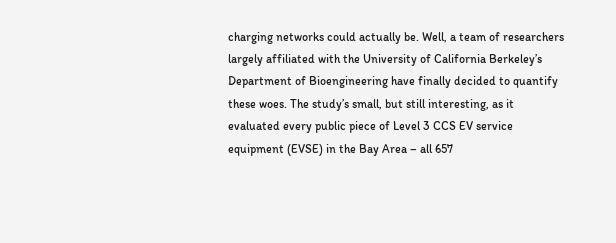charging networks could actually be. Well, a team of researchers largely affiliated with the University of California Berkeley’s Department of Bioengineering have finally decided to quantify these woes. The study’s small, but still interesting, as it evaluated every public piece of Level 3 CCS EV service equipment (EVSE) in the Bay Area – all 657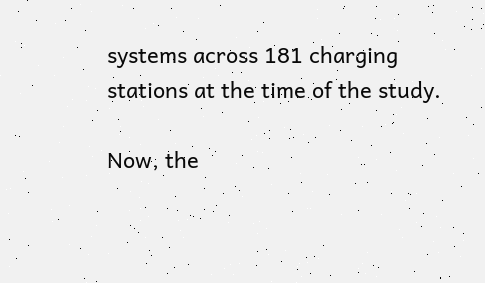systems across 181 charging stations at the time of the study.

Now, the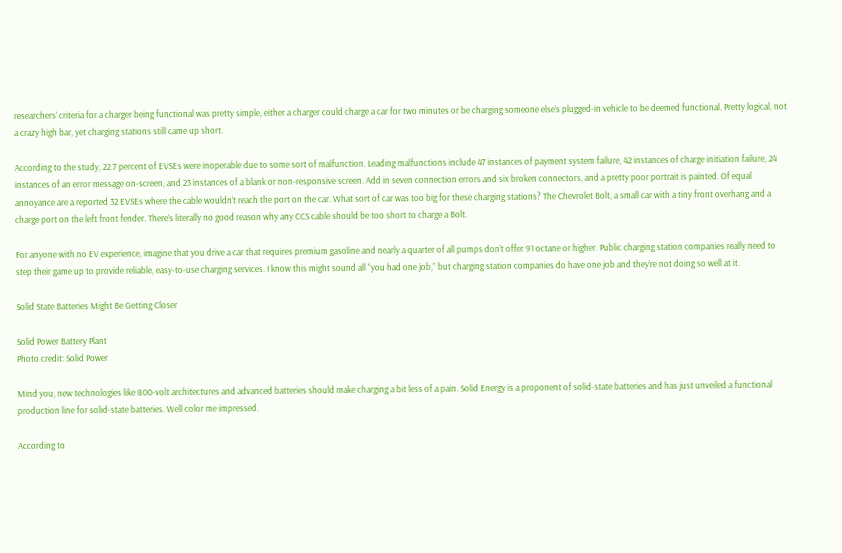researchers’ criteria for a charger being functional was pretty simple, either a charger could charge a car for two minutes or be charging someone else’s plugged-in vehicle to be deemed functional. Pretty logical, not a crazy high bar, yet charging stations still came up short.

According to the study, 22.7 percent of EVSEs were inoperable due to some sort of malfunction. Leading malfunctions include 47 instances of payment system failure, 42 instances of charge initiation failure, 24 instances of an error message on-screen, and 23 instances of a blank or non-responsive screen. Add in seven connection errors and six broken connectors, and a pretty poor portrait is painted. Of equal annoyance are a reported 32 EVSEs where the cable wouldn’t reach the port on the car. What sort of car was too big for these charging stations? The Chevrolet Bolt, a small car with a tiny front overhang and a charge port on the left front fender. There’s literally no good reason why any CCS cable should be too short to charge a Bolt.

For anyone with no EV experience, imagine that you drive a car that requires premium gasoline and nearly a quarter of all pumps don’t offer 91 octane or higher. Public charging station companies really need to step their game up to provide reliable, easy-to-use charging services. I know this might sound all “you had one job,” but charging station companies do have one job and they’re not doing so well at it.

Solid State Batteries Might Be Getting Closer

Solid Power Battery Plant
Photo credit: Solid Power

Mind you, new technologies like 800-volt architectures and advanced batteries should make charging a bit less of a pain. Solid Energy is a proponent of solid-state batteries and has just unveiled a functional production line for solid-state batteries. Well color me impressed.

According to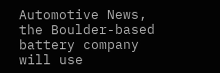Automotive News, the Boulder-based battery company will use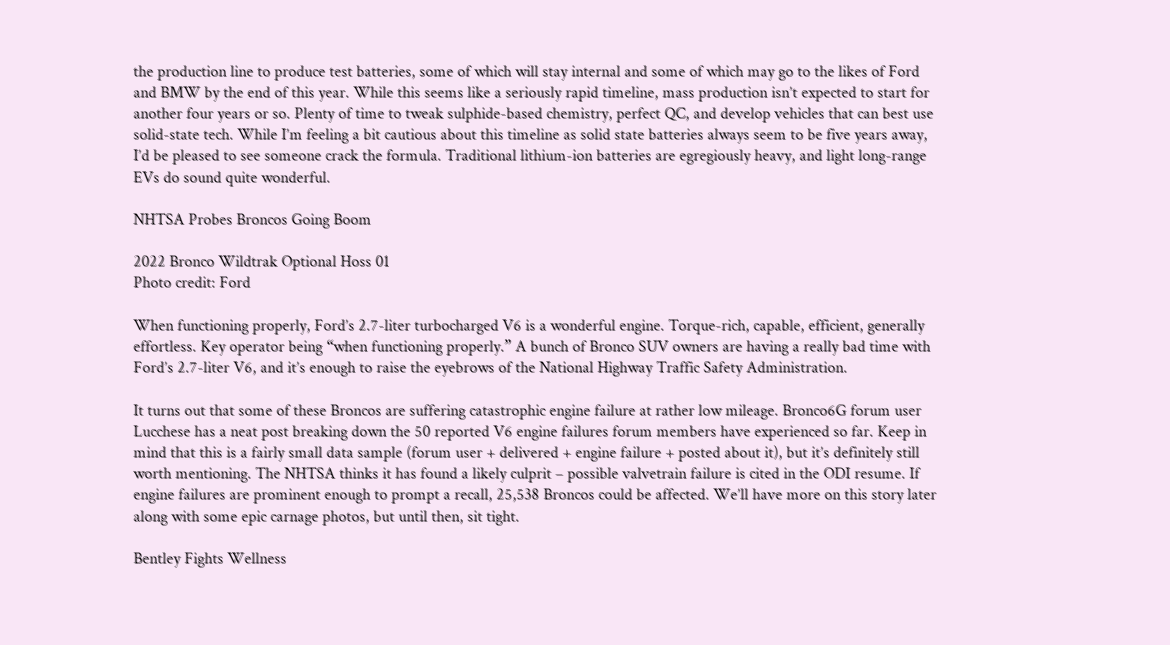the production line to produce test batteries, some of which will stay internal and some of which may go to the likes of Ford and BMW by the end of this year. While this seems like a seriously rapid timeline, mass production isn’t expected to start for another four years or so. Plenty of time to tweak sulphide-based chemistry, perfect QC, and develop vehicles that can best use solid-state tech. While I’m feeling a bit cautious about this timeline as solid state batteries always seem to be five years away, I’d be pleased to see someone crack the formula. Traditional lithium-ion batteries are egregiously heavy, and light long-range EVs do sound quite wonderful.

NHTSA Probes Broncos Going Boom

2022 Bronco Wildtrak Optional Hoss 01
Photo credit: Ford

When functioning properly, Ford’s 2.7-liter turbocharged V6 is a wonderful engine. Torque-rich, capable, efficient, generally effortless. Key operator being “when functioning properly.” A bunch of Bronco SUV owners are having a really bad time with Ford’s 2.7-liter V6, and it’s enough to raise the eyebrows of the National Highway Traffic Safety Administration.

It turns out that some of these Broncos are suffering catastrophic engine failure at rather low mileage. Bronco6G forum user Lucchese has a neat post breaking down the 50 reported V6 engine failures forum members have experienced so far. Keep in mind that this is a fairly small data sample (forum user + delivered + engine failure + posted about it), but it’s definitely still worth mentioning. The NHTSA thinks it has found a likely culprit – possible valvetrain failure is cited in the ODI resume. If engine failures are prominent enough to prompt a recall, 25,538 Broncos could be affected. We’ll have more on this story later along with some epic carnage photos, but until then, sit tight.

Bentley Fights Wellness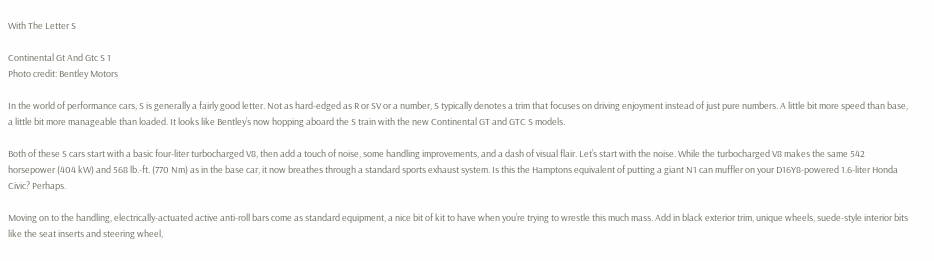With The Letter S

Continental Gt And Gtc S 1
Photo credit: Bentley Motors

In the world of performance cars, S is generally a fairly good letter. Not as hard-edged as R or SV or a number, S typically denotes a trim that focuses on driving enjoyment instead of just pure numbers. A little bit more speed than base, a little bit more manageable than loaded. It looks like Bentley’s now hopping aboard the S train with the new Continental GT and GTC S models.

Both of these S cars start with a basic four-liter turbocharged V8, then add a touch of noise, some handling improvements, and a dash of visual flair. Let’s start with the noise. While the turbocharged V8 makes the same 542 horsepower (404 kW) and 568 lb.-ft. (770 Nm) as in the base car, it now breathes through a standard sports exhaust system. Is this the Hamptons equivalent of putting a giant N1 can muffler on your D16Y8-powered 1.6-liter Honda Civic? Perhaps.

Moving on to the handling, electrically-actuated active anti-roll bars come as standard equipment, a nice bit of kit to have when you’re trying to wrestle this much mass. Add in black exterior trim, unique wheels, suede-style interior bits like the seat inserts and steering wheel,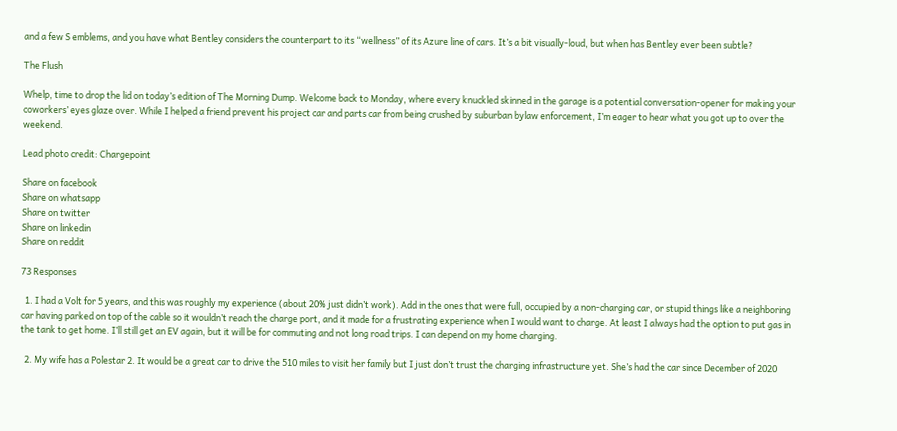and a few S emblems, and you have what Bentley considers the counterpart to its “wellness” of its Azure line of cars. It’s a bit visually-loud, but when has Bentley ever been subtle?

The Flush

Whelp, time to drop the lid on today’s edition of The Morning Dump. Welcome back to Monday, where every knuckled skinned in the garage is a potential conversation-opener for making your coworkers’ eyes glaze over. While I helped a friend prevent his project car and parts car from being crushed by suburban bylaw enforcement, I’m eager to hear what you got up to over the weekend.

Lead photo credit: Chargepoint

Share on facebook
Share on whatsapp
Share on twitter
Share on linkedin
Share on reddit

73 Responses

  1. I had a Volt for 5 years, and this was roughly my experience (about 20% just didn’t work). Add in the ones that were full, occupied by a non-charging car, or stupid things like a neighboring car having parked on top of the cable so it wouldn’t reach the charge port, and it made for a frustrating experience when I would want to charge. At least I always had the option to put gas in the tank to get home. I’ll still get an EV again, but it will be for commuting and not long road trips. I can depend on my home charging.

  2. My wife has a Polestar 2. It would be a great car to drive the 510 miles to visit her family but I just don’t trust the charging infrastructure yet. She’s had the car since December of 2020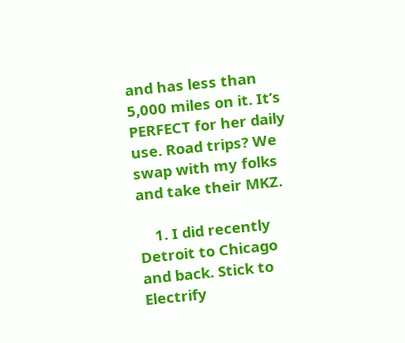and has less than 5,000 miles on it. It’s PERFECT for her daily use. Road trips? We swap with my folks and take their MKZ.

    1. I did recently Detroit to Chicago and back. Stick to Electrify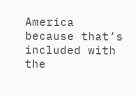America because that’s included with the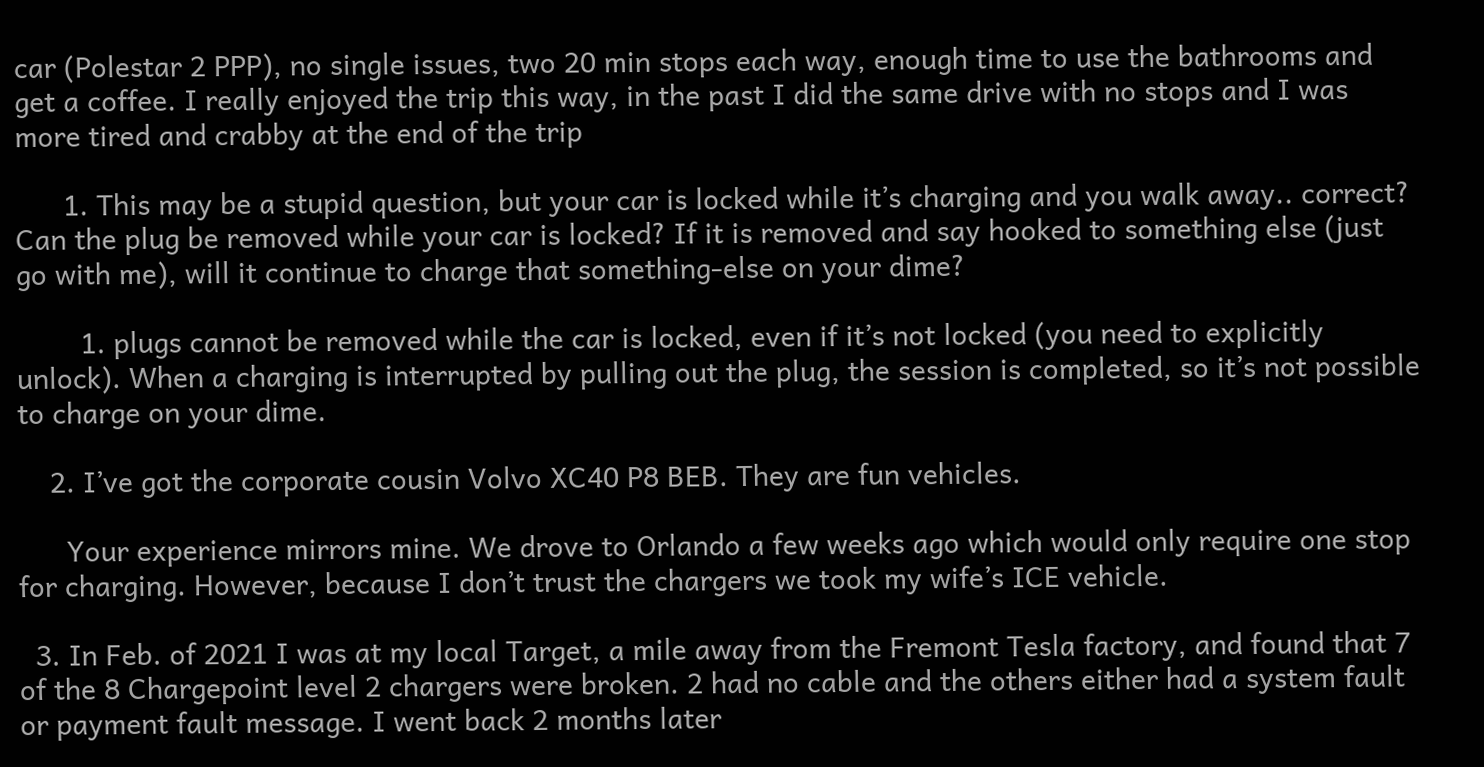car (Polestar 2 PPP), no single issues, two 20 min stops each way, enough time to use the bathrooms and get a coffee. I really enjoyed the trip this way, in the past I did the same drive with no stops and I was more tired and crabby at the end of the trip

      1. This may be a stupid question, but your car is locked while it’s charging and you walk away.. correct? Can the plug be removed while your car is locked? If it is removed and say hooked to something else (just go with me), will it continue to charge that something-else on your dime?

        1. plugs cannot be removed while the car is locked, even if it’s not locked (you need to explicitly unlock). When a charging is interrupted by pulling out the plug, the session is completed, so it’s not possible to charge on your dime.

    2. I’ve got the corporate cousin Volvo XC40 P8 BEB. They are fun vehicles.

      Your experience mirrors mine. We drove to Orlando a few weeks ago which would only require one stop for charging. However, because I don’t trust the chargers we took my wife’s ICE vehicle.

  3. In Feb. of 2021 I was at my local Target, a mile away from the Fremont Tesla factory, and found that 7 of the 8 Chargepoint level 2 chargers were broken. 2 had no cable and the others either had a system fault or payment fault message. I went back 2 months later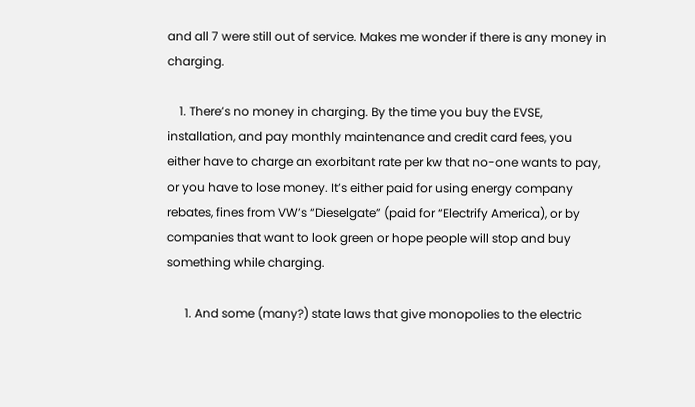and all 7 were still out of service. Makes me wonder if there is any money in charging.

    1. There’s no money in charging. By the time you buy the EVSE, installation, and pay monthly maintenance and credit card fees, you either have to charge an exorbitant rate per kw that no-one wants to pay, or you have to lose money. It’s either paid for using energy company rebates, fines from VW’s “Dieselgate” (paid for “Electrify America), or by companies that want to look green or hope people will stop and buy something while charging.

      1. And some (many?) state laws that give monopolies to the electric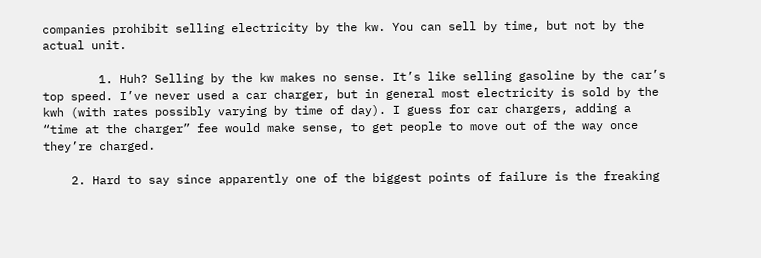companies prohibit selling electricity by the kw. You can sell by time, but not by the actual unit.

        1. Huh? Selling by the kw makes no sense. It’s like selling gasoline by the car’s top speed. I’ve never used a car charger, but in general most electricity is sold by the kwh (with rates possibly varying by time of day). I guess for car chargers, adding a “time at the charger” fee would make sense, to get people to move out of the way once they’re charged.

    2. Hard to say since apparently one of the biggest points of failure is the freaking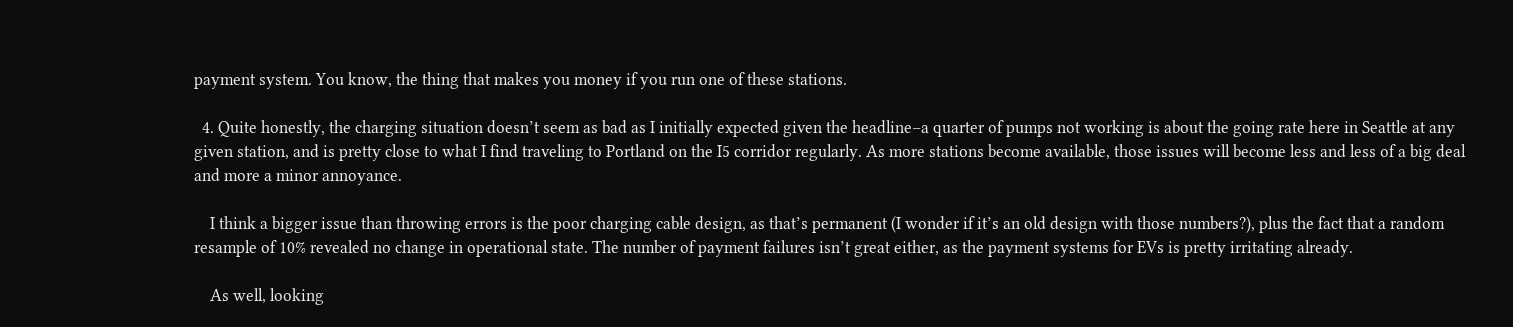payment system. You know, the thing that makes you money if you run one of these stations.

  4. Quite honestly, the charging situation doesn’t seem as bad as I initially expected given the headline–a quarter of pumps not working is about the going rate here in Seattle at any given station, and is pretty close to what I find traveling to Portland on the I5 corridor regularly. As more stations become available, those issues will become less and less of a big deal and more a minor annoyance.

    I think a bigger issue than throwing errors is the poor charging cable design, as that’s permanent (I wonder if it’s an old design with those numbers?), plus the fact that a random resample of 10% revealed no change in operational state. The number of payment failures isn’t great either, as the payment systems for EVs is pretty irritating already.

    As well, looking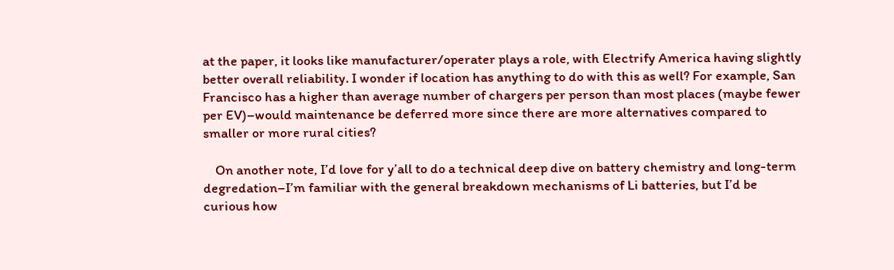at the paper, it looks like manufacturer/operater plays a role, with Electrify America having slightly better overall reliability. I wonder if location has anything to do with this as well? For example, San Francisco has a higher than average number of chargers per person than most places (maybe fewer per EV)–would maintenance be deferred more since there are more alternatives compared to smaller or more rural cities?

    On another note, I’d love for y’all to do a technical deep dive on battery chemistry and long-term degredation–I’m familiar with the general breakdown mechanisms of Li batteries, but I’d be curious how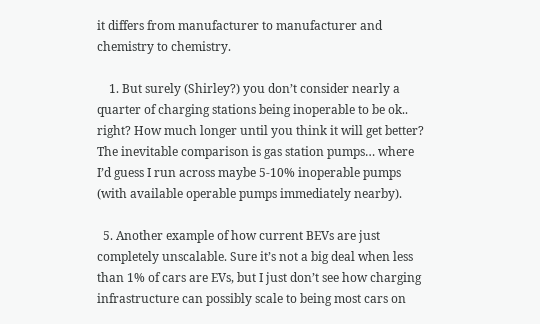it differs from manufacturer to manufacturer and chemistry to chemistry.

    1. But surely (Shirley?) you don’t consider nearly a quarter of charging stations being inoperable to be ok.. right? How much longer until you think it will get better? The inevitable comparison is gas station pumps… where I’d guess I run across maybe 5-10% inoperable pumps (with available operable pumps immediately nearby).

  5. Another example of how current BEVs are just completely unscalable. Sure it’s not a big deal when less than 1% of cars are EVs, but I just don’t see how charging infrastructure can possibly scale to being most cars on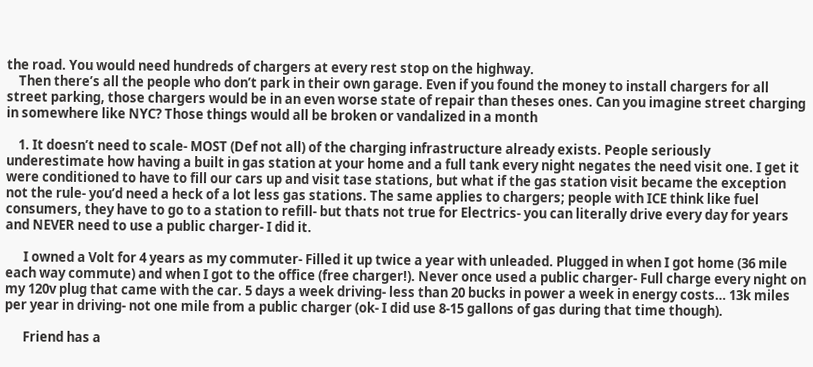the road. You would need hundreds of chargers at every rest stop on the highway.
    Then there’s all the people who don’t park in their own garage. Even if you found the money to install chargers for all street parking, those chargers would be in an even worse state of repair than theses ones. Can you imagine street charging in somewhere like NYC? Those things would all be broken or vandalized in a month

    1. It doesn’t need to scale- MOST (Def not all) of the charging infrastructure already exists. People seriously underestimate how having a built in gas station at your home and a full tank every night negates the need visit one. I get it were conditioned to have to fill our cars up and visit tase stations, but what if the gas station visit became the exception not the rule- you’d need a heck of a lot less gas stations. The same applies to chargers; people with ICE think like fuel consumers, they have to go to a station to refill- but thats not true for Electrics- you can literally drive every day for years and NEVER need to use a public charger- I did it.

      I owned a Volt for 4 years as my commuter- Filled it up twice a year with unleaded. Plugged in when I got home (36 mile each way commute) and when I got to the office (free charger!). Never once used a public charger- Full charge every night on my 120v plug that came with the car. 5 days a week driving- less than 20 bucks in power a week in energy costs… 13k miles per year in driving- not one mile from a public charger (ok- I did use 8-15 gallons of gas during that time though).

      Friend has a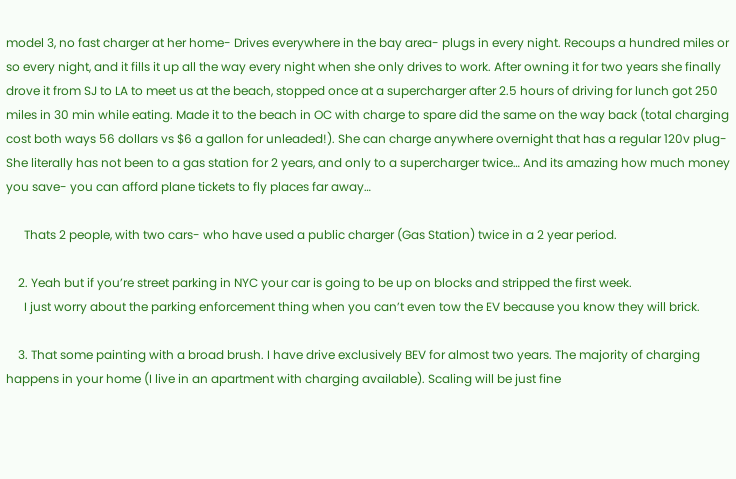model 3, no fast charger at her home- Drives everywhere in the bay area- plugs in every night. Recoups a hundred miles or so every night, and it fills it up all the way every night when she only drives to work. After owning it for two years she finally drove it from SJ to LA to meet us at the beach, stopped once at a supercharger after 2.5 hours of driving for lunch got 250 miles in 30 min while eating. Made it to the beach in OC with charge to spare did the same on the way back (total charging cost both ways 56 dollars vs $6 a gallon for unleaded!). She can charge anywhere overnight that has a regular 120v plug- She literally has not been to a gas station for 2 years, and only to a supercharger twice… And its amazing how much money you save- you can afford plane tickets to fly places far away…

      Thats 2 people, with two cars- who have used a public charger (Gas Station) twice in a 2 year period.

    2. Yeah but if you’re street parking in NYC your car is going to be up on blocks and stripped the first week.
      I just worry about the parking enforcement thing when you can’t even tow the EV because you know they will brick.

    3. That some painting with a broad brush. I have drive exclusively BEV for almost two years. The majority of charging happens in your home (I live in an apartment with charging available). Scaling will be just fine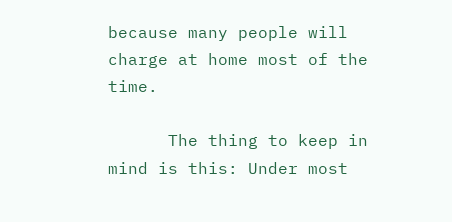because many people will charge at home most of the time.

      The thing to keep in mind is this: Under most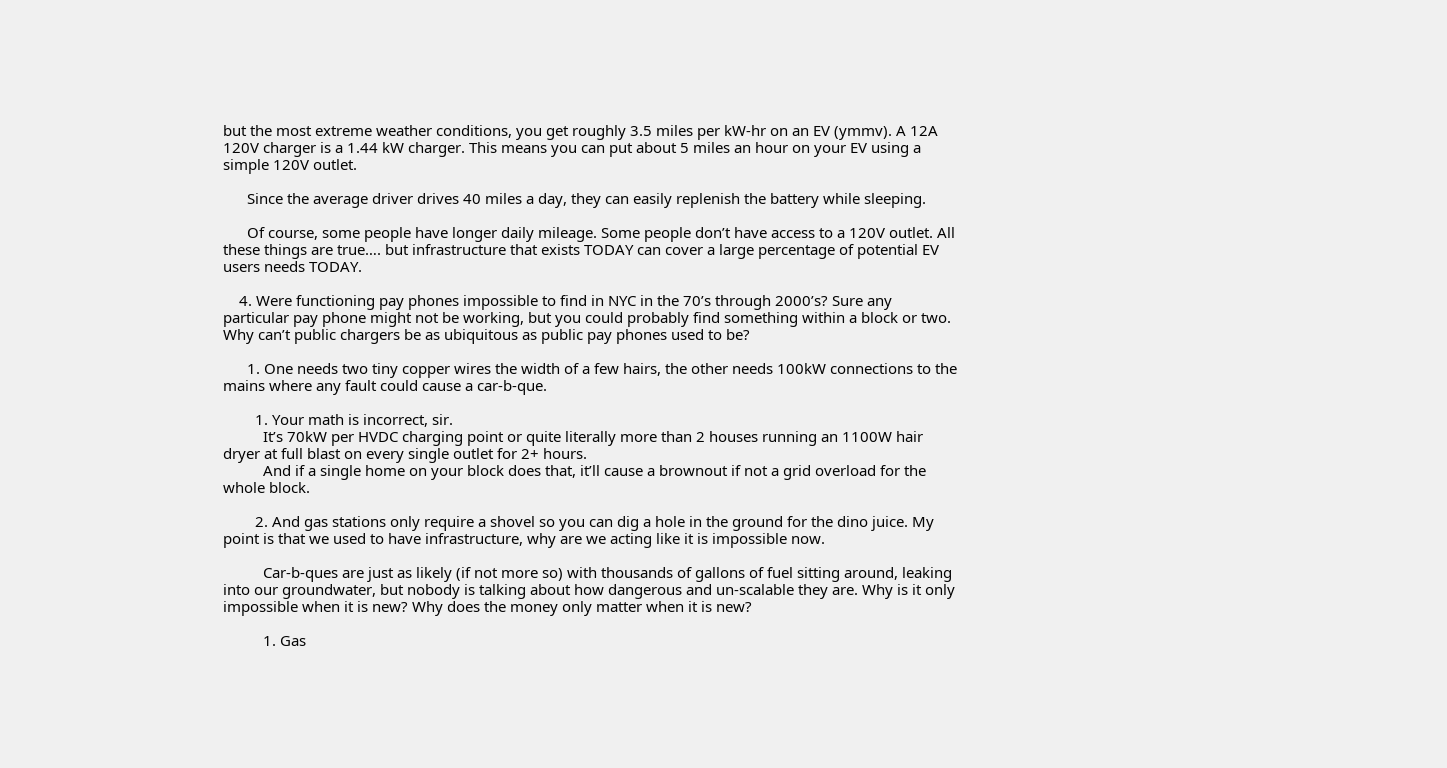but the most extreme weather conditions, you get roughly 3.5 miles per kW-hr on an EV (ymmv). A 12A 120V charger is a 1.44 kW charger. This means you can put about 5 miles an hour on your EV using a simple 120V outlet.

      Since the average driver drives 40 miles a day, they can easily replenish the battery while sleeping.

      Of course, some people have longer daily mileage. Some people don’t have access to a 120V outlet. All these things are true…. but infrastructure that exists TODAY can cover a large percentage of potential EV users needs TODAY.

    4. Were functioning pay phones impossible to find in NYC in the 70’s through 2000’s? Sure any particular pay phone might not be working, but you could probably find something within a block or two. Why can’t public chargers be as ubiquitous as public pay phones used to be?

      1. One needs two tiny copper wires the width of a few hairs, the other needs 100kW connections to the mains where any fault could cause a car-b-que.

        1. Your math is incorrect, sir.
          It’s 70kW per HVDC charging point or quite literally more than 2 houses running an 1100W hair dryer at full blast on every single outlet for 2+ hours.
          And if a single home on your block does that, it’ll cause a brownout if not a grid overload for the whole block.

        2. And gas stations only require a shovel so you can dig a hole in the ground for the dino juice. My point is that we used to have infrastructure, why are we acting like it is impossible now.

          Car-b-ques are just as likely (if not more so) with thousands of gallons of fuel sitting around, leaking into our groundwater, but nobody is talking about how dangerous and un-scalable they are. Why is it only impossible when it is new? Why does the money only matter when it is new?

          1. Gas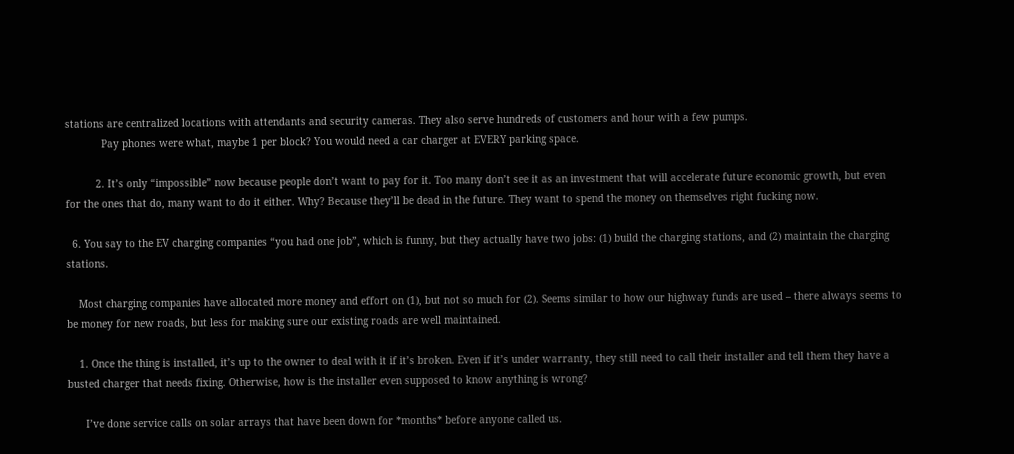stations are centralized locations with attendants and security cameras. They also serve hundreds of customers and hour with a few pumps.
            Pay phones were what, maybe 1 per block? You would need a car charger at EVERY parking space.

          2. It’s only “impossible” now because people don’t want to pay for it. Too many don’t see it as an investment that will accelerate future economic growth, but even for the ones that do, many want to do it either. Why? Because they’ll be dead in the future. They want to spend the money on themselves right fucking now.

  6. You say to the EV charging companies “you had one job”, which is funny, but they actually have two jobs: (1) build the charging stations, and (2) maintain the charging stations.

    Most charging companies have allocated more money and effort on (1), but not so much for (2). Seems similar to how our highway funds are used – there always seems to be money for new roads, but less for making sure our existing roads are well maintained.

    1. Once the thing is installed, it’s up to the owner to deal with it if it’s broken. Even if it’s under warranty, they still need to call their installer and tell them they have a busted charger that needs fixing. Otherwise, how is the installer even supposed to know anything is wrong?

      I’ve done service calls on solar arrays that have been down for *months* before anyone called us.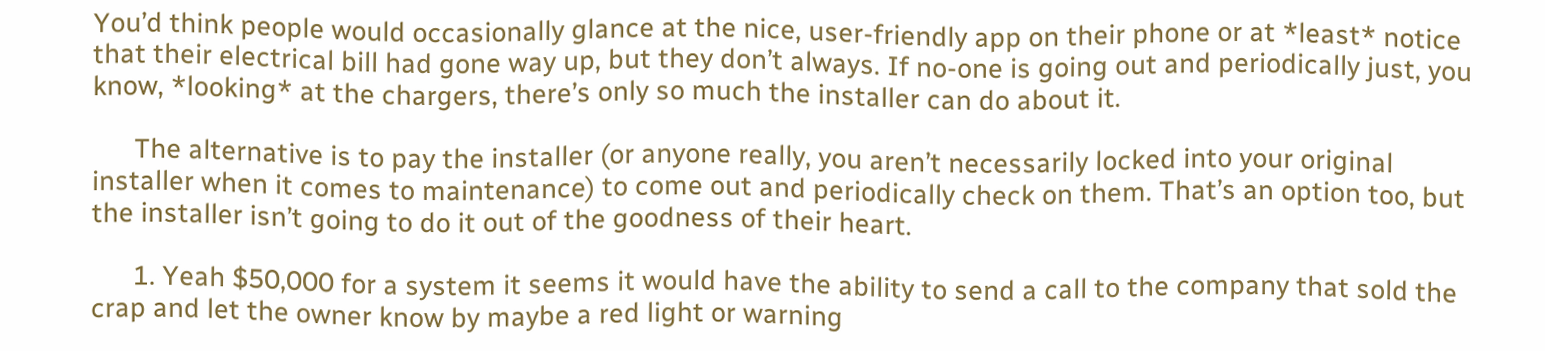You’d think people would occasionally glance at the nice, user-friendly app on their phone or at *least* notice that their electrical bill had gone way up, but they don’t always. If no-one is going out and periodically just, you know, *looking* at the chargers, there’s only so much the installer can do about it.

      The alternative is to pay the installer (or anyone really, you aren’t necessarily locked into your original installer when it comes to maintenance) to come out and periodically check on them. That’s an option too, but the installer isn’t going to do it out of the goodness of their heart.

      1. Yeah $50,000 for a system it seems it would have the ability to send a call to the company that sold the crap and let the owner know by maybe a red light or warning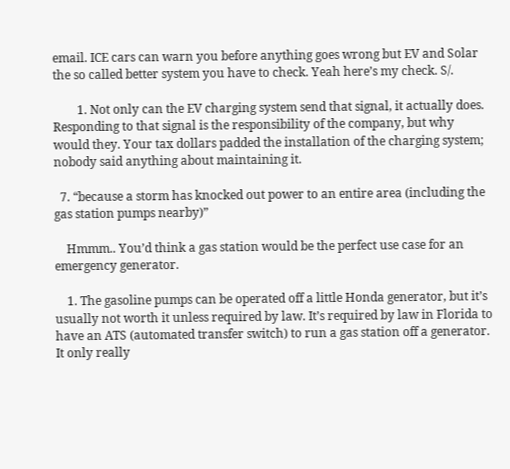email. ICE cars can warn you before anything goes wrong but EV and Solar the so called better system you have to check. Yeah here’s my check. S/.

        1. Not only can the EV charging system send that signal, it actually does. Responding to that signal is the responsibility of the company, but why would they. Your tax dollars padded the installation of the charging system; nobody said anything about maintaining it.

  7. “because a storm has knocked out power to an entire area (including the gas station pumps nearby)”

    Hmmm.. You’d think a gas station would be the perfect use case for an emergency generator.

    1. The gasoline pumps can be operated off a little Honda generator, but it’s usually not worth it unless required by law. It’s required by law in Florida to have an ATS (automated transfer switch) to run a gas station off a generator. It only really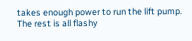takes enough power to run the lift pump. The rest is all flashy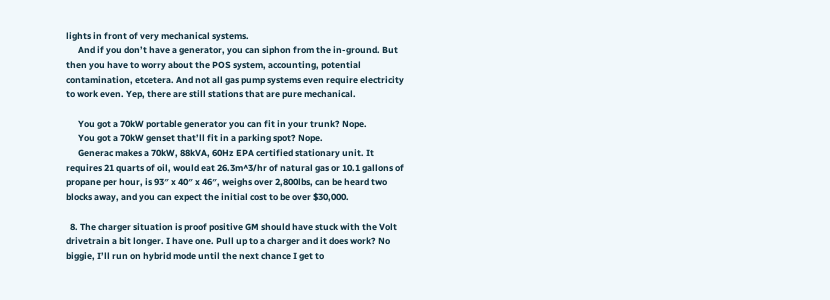lights in front of very mechanical systems.
      And if you don’t have a generator, you can siphon from the in-ground. But then you have to worry about the POS system, accounting, potential contamination, etcetera. And not all gas pump systems even require electricity to work even. Yep, there are still stations that are pure mechanical.

      You got a 70kW portable generator you can fit in your trunk? Nope.
      You got a 70kW genset that’ll fit in a parking spot? Nope.
      Generac makes a 70kW, 88kVA, 60Hz EPA certified stationary unit. It requires 21 quarts of oil, would eat 26.3m^3/hr of natural gas or 10.1 gallons of propane per hour, is 93″ x 40″ x 46″, weighs over 2,800lbs, can be heard two blocks away, and you can expect the initial cost to be over $30,000.

  8. The charger situation is proof positive GM should have stuck with the Volt drivetrain a bit longer. I have one. Pull up to a charger and it does work? No biggie, I’ll run on hybrid mode until the next chance I get to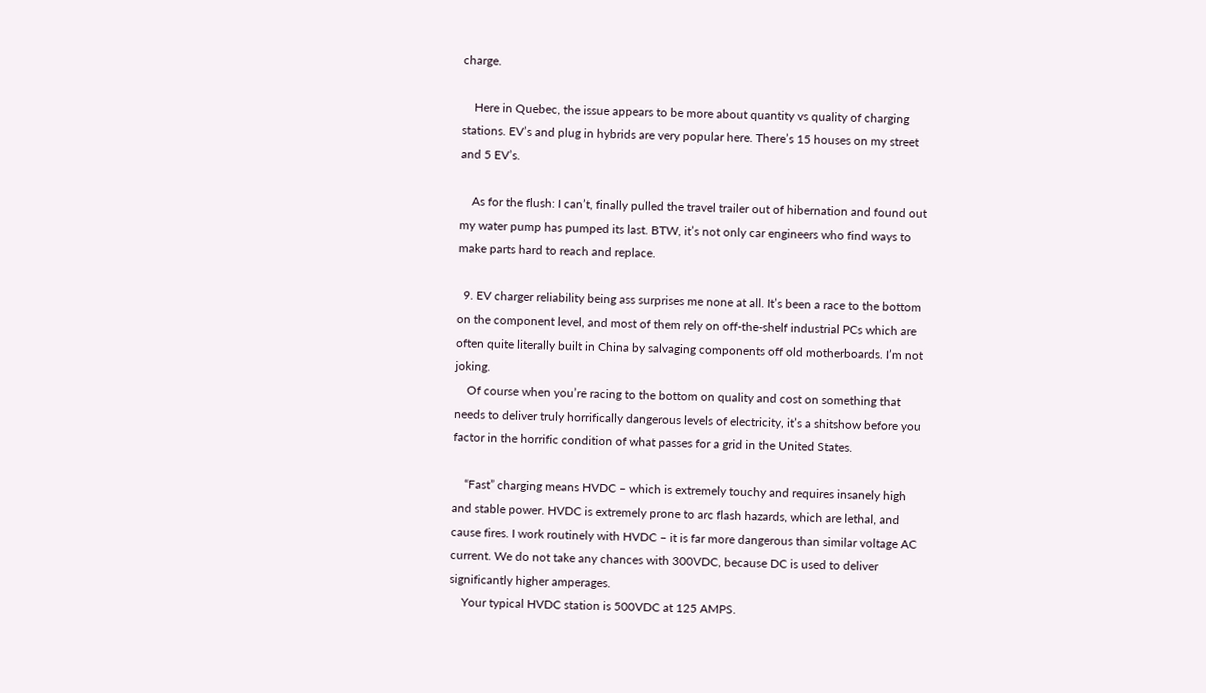charge.

    Here in Quebec, the issue appears to be more about quantity vs quality of charging stations. EV’s and plug in hybrids are very popular here. There’s 15 houses on my street and 5 EV’s.

    As for the flush: I can’t, finally pulled the travel trailer out of hibernation and found out my water pump has pumped its last. BTW, it’s not only car engineers who find ways to make parts hard to reach and replace.

  9. EV charger reliability being ass surprises me none at all. It’s been a race to the bottom on the component level, and most of them rely on off-the-shelf industrial PCs which are often quite literally built in China by salvaging components off old motherboards. I’m not joking.
    Of course when you’re racing to the bottom on quality and cost on something that needs to deliver truly horrifically dangerous levels of electricity, it’s a shitshow before you factor in the horrific condition of what passes for a grid in the United States.

    “Fast” charging means HVDC – which is extremely touchy and requires insanely high and stable power. HVDC is extremely prone to arc flash hazards, which are lethal, and cause fires. I work routinely with HVDC – it is far more dangerous than similar voltage AC current. We do not take any chances with 300VDC, because DC is used to deliver significantly higher amperages.
    Your typical HVDC station is 500VDC at 125 AMPS.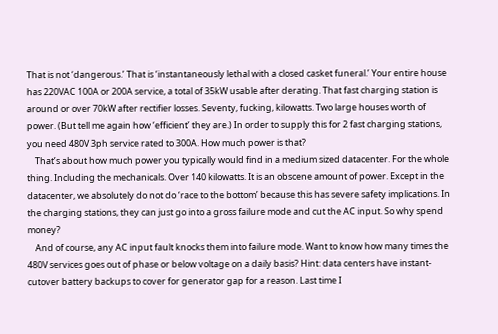That is not ‘dangerous.’ That is ‘instantaneously lethal with a closed casket funeral.’ Your entire house has 220VAC 100A or 200A service, a total of 35kW usable after derating. That fast charging station is around or over 70kW after rectifier losses. Seventy, fucking, kilowatts. Two large houses worth of power. (But tell me again how ‘efficient’ they are.) In order to supply this for 2 fast charging stations, you need 480V 3ph service rated to 300A. How much power is that?
    That’s about how much power you typically would find in a medium sized datacenter. For the whole thing. Including the mechanicals. Over 140 kilowatts. It is an obscene amount of power. Except in the datacenter, we absolutely do not do ‘race to the bottom’ because this has severe safety implications. In the charging stations, they can just go into a gross failure mode and cut the AC input. So why spend money?
    And of course, any AC input fault knocks them into failure mode. Want to know how many times the 480V services goes out of phase or below voltage on a daily basis? Hint: data centers have instant-cutover battery backups to cover for generator gap for a reason. Last time I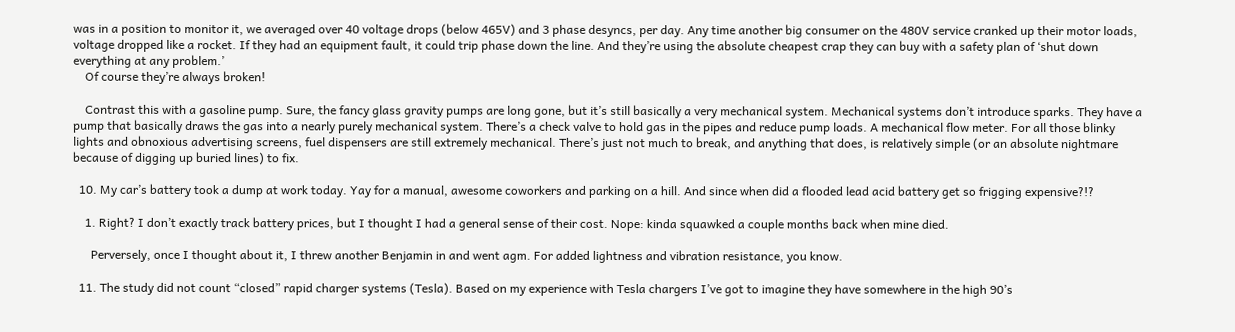was in a position to monitor it, we averaged over 40 voltage drops (below 465V) and 3 phase desyncs, per day. Any time another big consumer on the 480V service cranked up their motor loads, voltage dropped like a rocket. If they had an equipment fault, it could trip phase down the line. And they’re using the absolute cheapest crap they can buy with a safety plan of ‘shut down everything at any problem.’
    Of course they’re always broken!

    Contrast this with a gasoline pump. Sure, the fancy glass gravity pumps are long gone, but it’s still basically a very mechanical system. Mechanical systems don’t introduce sparks. They have a pump that basically draws the gas into a nearly purely mechanical system. There’s a check valve to hold gas in the pipes and reduce pump loads. A mechanical flow meter. For all those blinky lights and obnoxious advertising screens, fuel dispensers are still extremely mechanical. There’s just not much to break, and anything that does, is relatively simple (or an absolute nightmare because of digging up buried lines) to fix.

  10. My car’s battery took a dump at work today. Yay for a manual, awesome coworkers and parking on a hill. And since when did a flooded lead acid battery get so frigging expensive?!?

    1. Right? I don’t exactly track battery prices, but I thought I had a general sense of their cost. Nope: kinda squawked a couple months back when mine died.

      Perversely, once I thought about it, I threw another Benjamin in and went agm. For added lightness and vibration resistance, you know.

  11. The study did not count “closed” rapid charger systems (Tesla). Based on my experience with Tesla chargers I’ve got to imagine they have somewhere in the high 90’s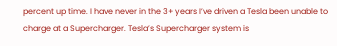percent up time. I have never in the 3+ years I’ve driven a Tesla been unable to charge at a Supercharger. Tesla’s Supercharger system is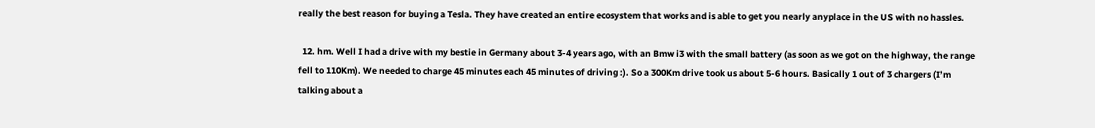really the best reason for buying a Tesla. They have created an entire ecosystem that works and is able to get you nearly anyplace in the US with no hassles.

  12. hm. Well I had a drive with my bestie in Germany about 3-4 years ago, with an Bmw i3 with the small battery (as soon as we got on the highway, the range fell to 110Km). We needed to charge 45 minutes each 45 minutes of driving :). So a 300Km drive took us about 5-6 hours. Basically 1 out of 3 chargers (I’m talking about a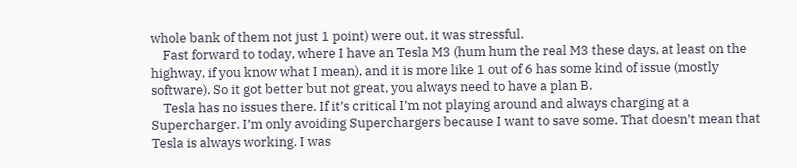whole bank of them not just 1 point) were out, it was stressful.
    Fast forward to today, where I have an Tesla M3 (hum hum the real M3 these days, at least on the highway, if you know what I mean), and it is more like 1 out of 6 has some kind of issue (mostly software). So it got better but not great, you always need to have a plan B.
    Tesla has no issues there. If it’s critical I’m not playing around and always charging at a Supercharger. I’m only avoiding Superchargers because I want to save some. That doesn’t mean that Tesla is always working. I was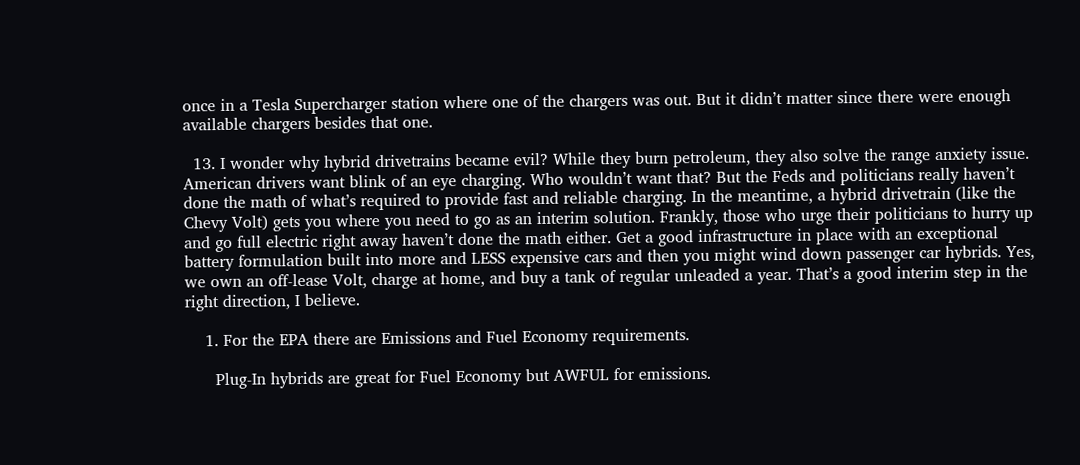once in a Tesla Supercharger station where one of the chargers was out. But it didn’t matter since there were enough available chargers besides that one.

  13. I wonder why hybrid drivetrains became evil? While they burn petroleum, they also solve the range anxiety issue. American drivers want blink of an eye charging. Who wouldn’t want that? But the Feds and politicians really haven’t done the math of what’s required to provide fast and reliable charging. In the meantime, a hybrid drivetrain (like the Chevy Volt) gets you where you need to go as an interim solution. Frankly, those who urge their politicians to hurry up and go full electric right away haven’t done the math either. Get a good infrastructure in place with an exceptional battery formulation built into more and LESS expensive cars and then you might wind down passenger car hybrids. Yes, we own an off-lease Volt, charge at home, and buy a tank of regular unleaded a year. That’s a good interim step in the right direction, I believe.

    1. For the EPA there are Emissions and Fuel Economy requirements.

      Plug-In hybrids are great for Fuel Economy but AWFUL for emissions.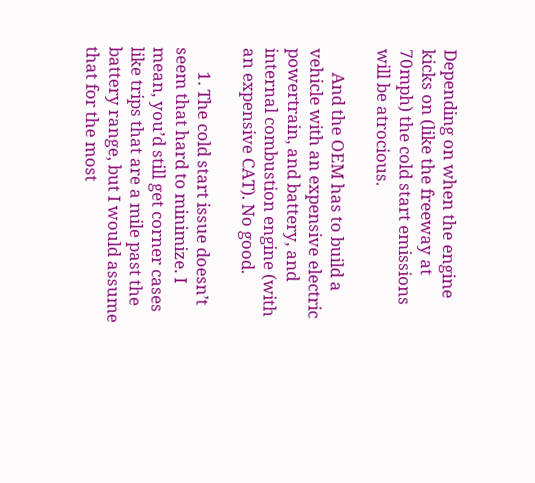Depending on when the engine kicks on (like the freeway at 70mph) the cold start emissions will be atrocious.

      And the OEM has to build a vehicle with an expensive electric powertrain, and battery, and internal combustion engine (with an expensive CAT). No good.

      1. The cold start issue doesn’t seem that hard to minimize. I mean, you’d still get corner cases like trips that are a mile past the battery range, but I would assume that for the most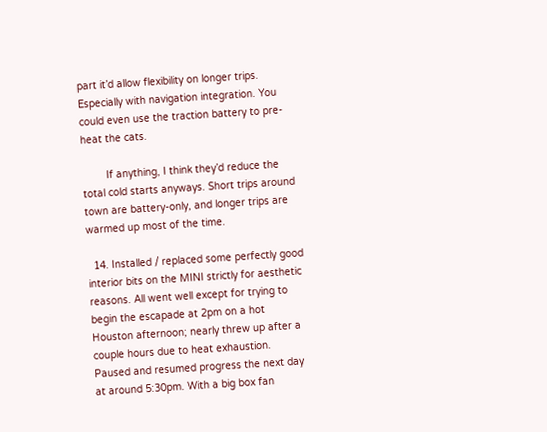part it’d allow flexibility on longer trips. Especially with navigation integration. You could even use the traction battery to pre-heat the cats.

        If anything, I think they’d reduce the total cold starts anyways. Short trips around town are battery-only, and longer trips are warmed up most of the time.

  14. Installed / replaced some perfectly good interior bits on the MINI strictly for aesthetic reasons. All went well except for trying to begin the escapade at 2pm on a hot Houston afternoon; nearly threw up after a couple hours due to heat exhaustion. Paused and resumed progress the next day at around 5:30pm. With a big box fan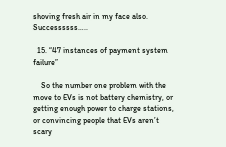shoving fresh air in my face also. Successssss…..

  15. “47 instances of payment system failure”

    So the number one problem with the move to EVs is not battery chemistry, or getting enough power to charge stations, or convincing people that EVs aren’t scary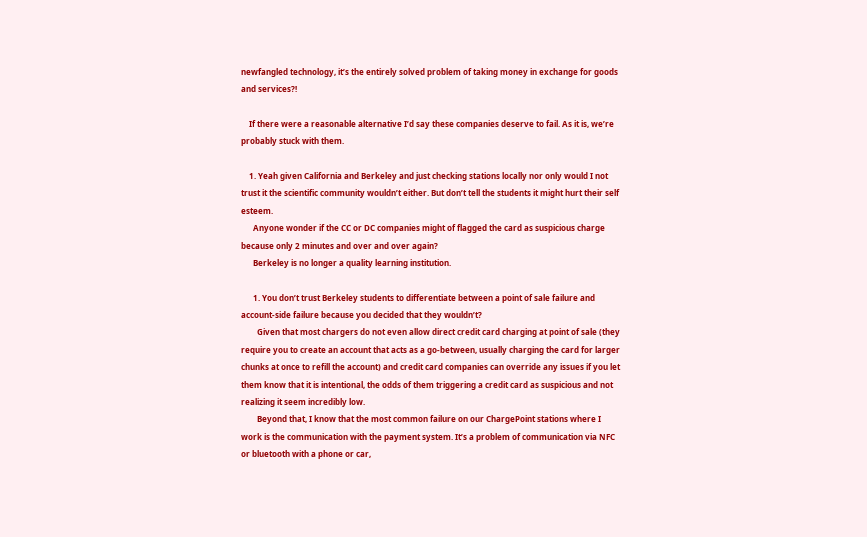newfangled technology, it’s the entirely solved problem of taking money in exchange for goods and services?!

    If there were a reasonable alternative I’d say these companies deserve to fail. As it is, we’re probably stuck with them.

    1. Yeah given California and Berkeley and just checking stations locally nor only would I not trust it the scientific community wouldn’t either. But don’t tell the students it might hurt their self esteem.
      Anyone wonder if the CC or DC companies might of flagged the card as suspicious charge because only 2 minutes and over and over again?
      Berkeley is no longer a quality learning institution.

      1. You don’t trust Berkeley students to differentiate between a point of sale failure and account-side failure because you decided that they wouldn’t?
        Given that most chargers do not even allow direct credit card charging at point of sale (they require you to create an account that acts as a go-between, usually charging the card for larger chunks at once to refill the account) and credit card companies can override any issues if you let them know that it is intentional, the odds of them triggering a credit card as suspicious and not realizing it seem incredibly low.
        Beyond that, I know that the most common failure on our ChargePoint stations where I work is the communication with the payment system. It’s a problem of communication via NFC or bluetooth with a phone or car,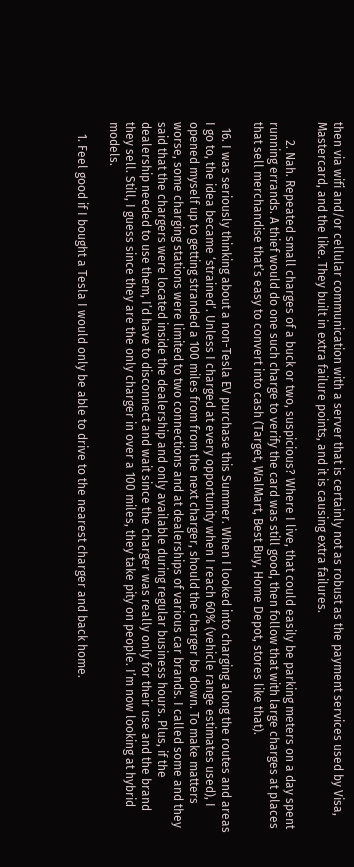then via wifi and/or cellular communication with a server that is certainly not as robust as the payment services used by Visa, Mastercard, and the like. They built in extra failure points, and it is causing extra failures.

      2. Nah. Repeated small charges of a buck or two, suspicious? Where I live, that could easily be parking meters on a day spent running errands. A thief would do one such charge to verify the card was still good, then follow that with large charges at places that sell merchandise that’s easy to convert into cash (Target, WalMart, Best Buy, Home Depot, stores like that).

  16. I was seriously thinking about a non-Tesla EV purchase this Summer. When I looked into charging along the routes and areas I go to, the idea became ‘strained’. Unless I charged at every opportunity when I reach 60% (vehicle range estimates used), I opened myself up to getting stranded a 100 miles from from the next charger, should the charger be down. To make matters worse, some charging stations were limited to two connections and at dealerships of various car brands. I called some and they said that the chargers were located inside the dealership and only available during regular business hours. Plus, if the dealership needed to use them, I’d have to disconnect and wait since the charger was really only for their use and the brand they sell. Still, I guess since they are the only charger in over a 100 miles, they take pity on people. I’m now looking at hybrid models.

    1. Feel good if I bought a Tesla I would only be able to drive to the nearest charger and back home.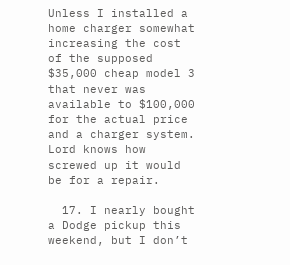Unless I installed a home charger somewhat increasing the cost of the supposed $35,000 cheap model 3 that never was available to $100,000 for the actual price and a charger system. Lord knows how screwed up it would be for a repair.

  17. I nearly bought a Dodge pickup this weekend, but I don’t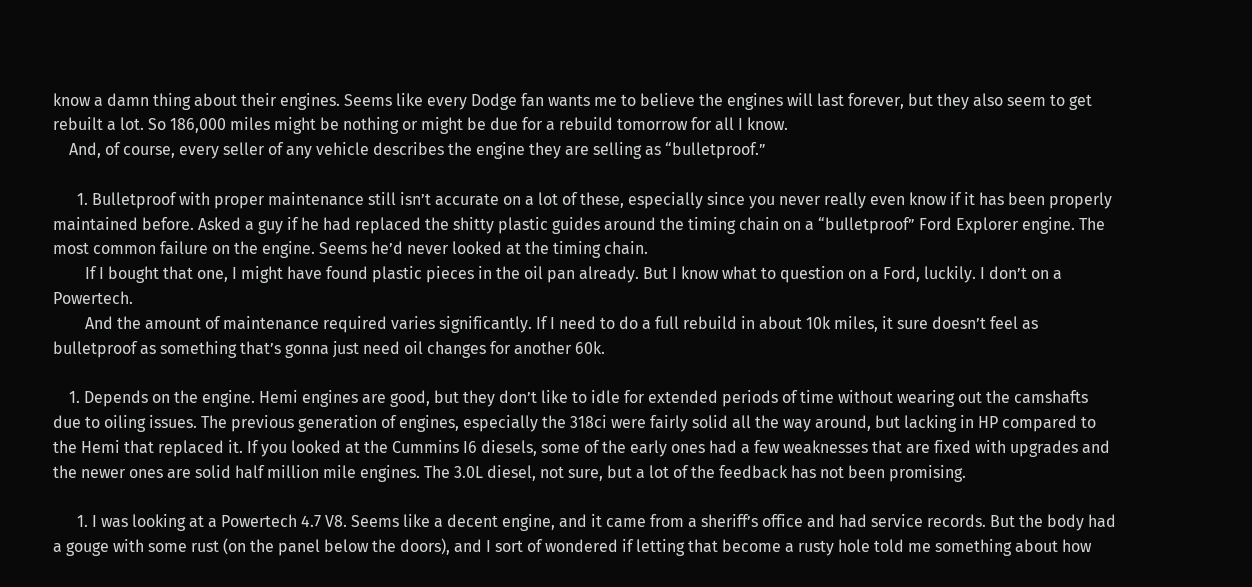know a damn thing about their engines. Seems like every Dodge fan wants me to believe the engines will last forever, but they also seem to get rebuilt a lot. So 186,000 miles might be nothing or might be due for a rebuild tomorrow for all I know.
    And, of course, every seller of any vehicle describes the engine they are selling as “bulletproof.”

      1. Bulletproof with proper maintenance still isn’t accurate on a lot of these, especially since you never really even know if it has been properly maintained before. Asked a guy if he had replaced the shitty plastic guides around the timing chain on a “bulletproof” Ford Explorer engine. The most common failure on the engine. Seems he’d never looked at the timing chain.
        If I bought that one, I might have found plastic pieces in the oil pan already. But I know what to question on a Ford, luckily. I don’t on a Powertech.
        And the amount of maintenance required varies significantly. If I need to do a full rebuild in about 10k miles, it sure doesn’t feel as bulletproof as something that’s gonna just need oil changes for another 60k.

    1. Depends on the engine. Hemi engines are good, but they don’t like to idle for extended periods of time without wearing out the camshafts due to oiling issues. The previous generation of engines, especially the 318ci were fairly solid all the way around, but lacking in HP compared to the Hemi that replaced it. If you looked at the Cummins I6 diesels, some of the early ones had a few weaknesses that are fixed with upgrades and the newer ones are solid half million mile engines. The 3.0L diesel, not sure, but a lot of the feedback has not been promising.

      1. I was looking at a Powertech 4.7 V8. Seems like a decent engine, and it came from a sheriff’s office and had service records. But the body had a gouge with some rust (on the panel below the doors), and I sort of wondered if letting that become a rusty hole told me something about how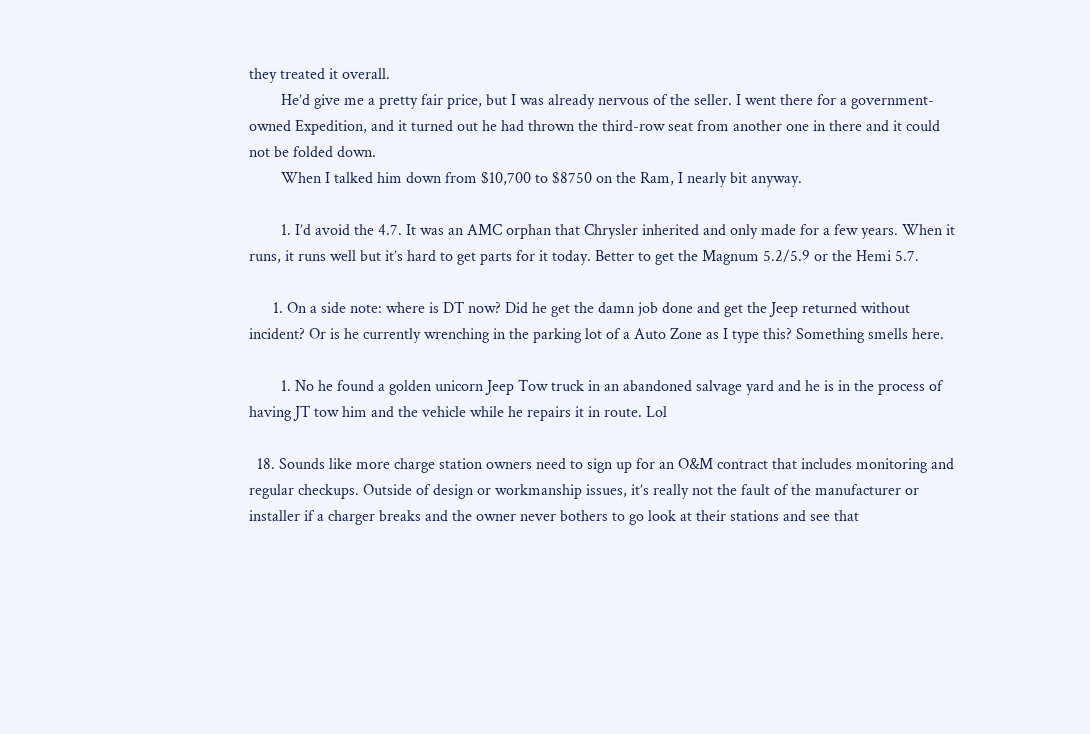they treated it overall.
        He’d give me a pretty fair price, but I was already nervous of the seller. I went there for a government-owned Expedition, and it turned out he had thrown the third-row seat from another one in there and it could not be folded down.
        When I talked him down from $10,700 to $8750 on the Ram, I nearly bit anyway.

        1. I’d avoid the 4.7. It was an AMC orphan that Chrysler inherited and only made for a few years. When it runs, it runs well but it’s hard to get parts for it today. Better to get the Magnum 5.2/5.9 or the Hemi 5.7.

      1. On a side note: where is DT now? Did he get the damn job done and get the Jeep returned without incident? Or is he currently wrenching in the parking lot of a Auto Zone as I type this? Something smells here.

        1. No he found a golden unicorn Jeep Tow truck in an abandoned salvage yard and he is in the process of having JT tow him and the vehicle while he repairs it in route. Lol

  18. Sounds like more charge station owners need to sign up for an O&M contract that includes monitoring and regular checkups. Outside of design or workmanship issues, it’s really not the fault of the manufacturer or installer if a charger breaks and the owner never bothers to go look at their stations and see that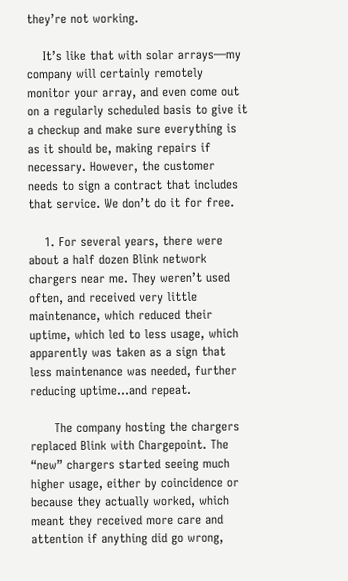they’re not working.

    It’s like that with solar arrays—my company will certainly remotely monitor your array, and even come out on a regularly scheduled basis to give it a checkup and make sure everything is as it should be, making repairs if necessary. However, the customer needs to sign a contract that includes that service. We don’t do it for free.

    1. For several years, there were about a half dozen Blink network chargers near me. They weren’t used often, and received very little maintenance, which reduced their uptime, which led to less usage, which apparently was taken as a sign that less maintenance was needed, further reducing uptime…and repeat.

      The company hosting the chargers replaced Blink with Chargepoint. The “new” chargers started seeing much higher usage, either by coincidence or because they actually worked, which meant they received more care and attention if anything did go wrong,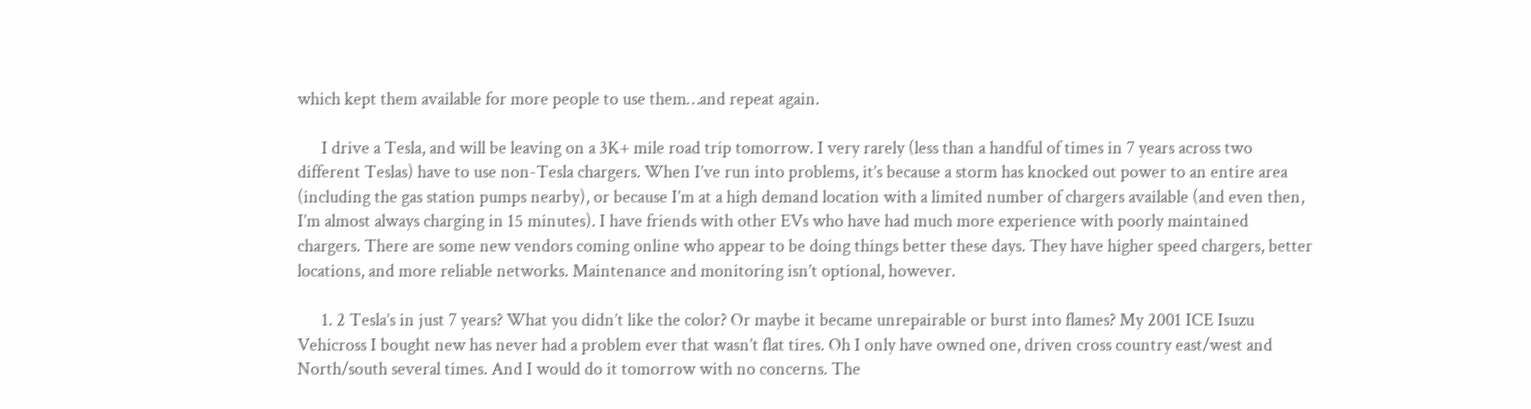which kept them available for more people to use them…and repeat again.

      I drive a Tesla, and will be leaving on a 3K+ mile road trip tomorrow. I very rarely (less than a handful of times in 7 years across two different Teslas) have to use non-Tesla chargers. When I’ve run into problems, it’s because a storm has knocked out power to an entire area (including the gas station pumps nearby), or because I’m at a high demand location with a limited number of chargers available (and even then, I’m almost always charging in 15 minutes). I have friends with other EVs who have had much more experience with poorly maintained chargers. There are some new vendors coming online who appear to be doing things better these days. They have higher speed chargers, better locations, and more reliable networks. Maintenance and monitoring isn’t optional, however.

      1. 2 Tesla’s in just 7 years? What you didn’t like the color? Or maybe it became unrepairable or burst into flames? My 2001 ICE Isuzu Vehicross I bought new has never had a problem ever that wasn’t flat tires. Oh I only have owned one, driven cross country east/west and North/south several times. And I would do it tomorrow with no concerns. The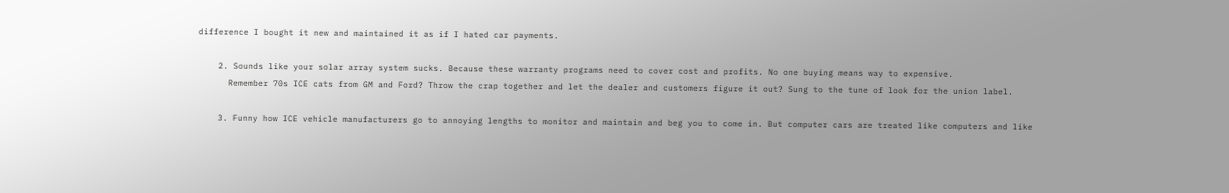difference I bought it new and maintained it as if I hated car payments.

    2. Sounds like your solar array system sucks. Because these warranty programs need to cover cost and profits. No one buying means way to expensive.
      Remember 70s ICE cats from GM and Ford? Throw the crap together and let the dealer and customers figure it out? Sung to the tune of look for the union label.

    3. Funny how ICE vehicle manufacturers go to annoying lengths to monitor and maintain and beg you to come in. But computer cars are treated like computers and like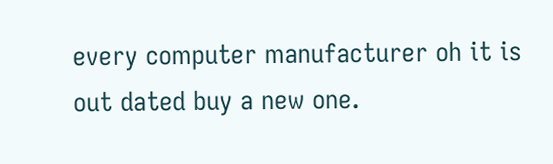every computer manufacturer oh it is out dated buy a new one.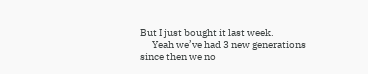But I just bought it last week.
      Yeah we’ve had 3 new generations since then we no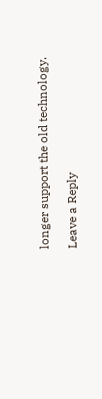longer support the old technology.

Leave a Reply